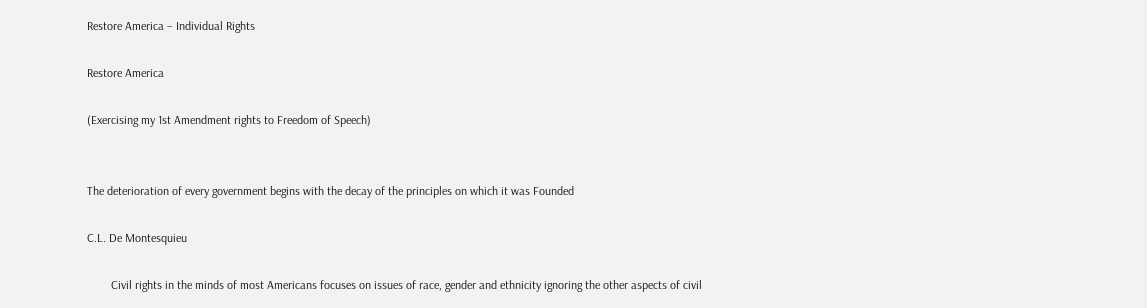Restore America – Individual Rights

Restore America

(Exercising my 1st Amendment rights to Freedom of Speech)


The deterioration of every government begins with the decay of the principles on which it was Founded

C.L. De Montesquieu

        Civil rights in the minds of most Americans focuses on issues of race, gender and ethnicity ignoring the other aspects of civil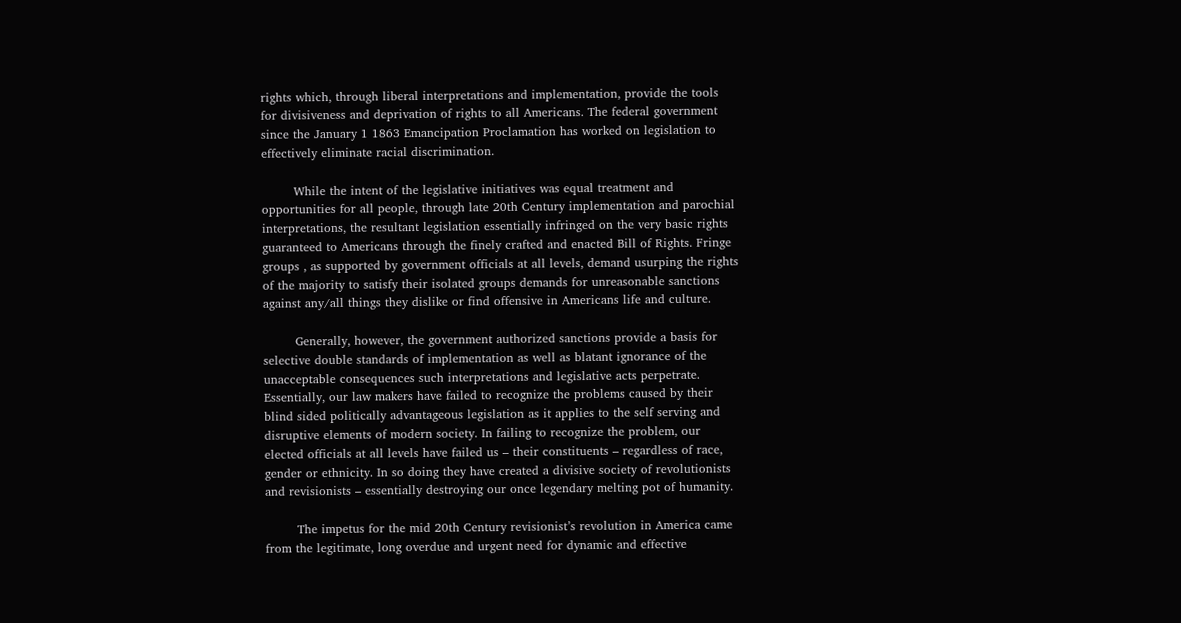rights which, through liberal interpretations and implementation, provide the tools for divisiveness and deprivation of rights to all Americans. The federal government since the January 1 1863 Emancipation Proclamation has worked on legislation to effectively eliminate racial discrimination.

        While the intent of the legislative initiatives was equal treatment and opportunities for all people, through late 20th Century implementation and parochial interpretations, the resultant legislation essentially infringed on the very basic rights guaranteed to Americans through the finely crafted and enacted Bill of Rights. Fringe groups , as supported by government officials at all levels, demand usurping the rights of the majority to satisfy their isolated groups demands for unreasonable sanctions against any/all things they dislike or find offensive in Americans life and culture.

        Generally, however, the government authorized sanctions provide a basis for selective double standards of implementation as well as blatant ignorance of the unacceptable consequences such interpretations and legislative acts perpetrate. Essentially, our law makers have failed to recognize the problems caused by their blind sided politically advantageous legislation as it applies to the self serving and disruptive elements of modern society. In failing to recognize the problem, our elected officials at all levels have failed us – their constituents – regardless of race, gender or ethnicity. In so doing they have created a divisive society of revolutionists and revisionists – essentially destroying our once legendary melting pot of humanity.

        The impetus for the mid 20th Century revisionist’s revolution in America came from the legitimate, long overdue and urgent need for dynamic and effective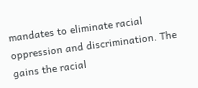mandates to eliminate racial oppression and discrimination. The gains the racial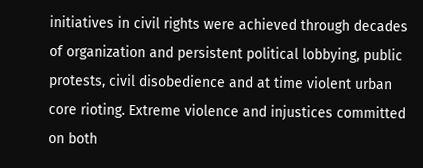initiatives in civil rights were achieved through decades of organization and persistent political lobbying, public protests, civil disobedience and at time violent urban core rioting. Extreme violence and injustices committed on both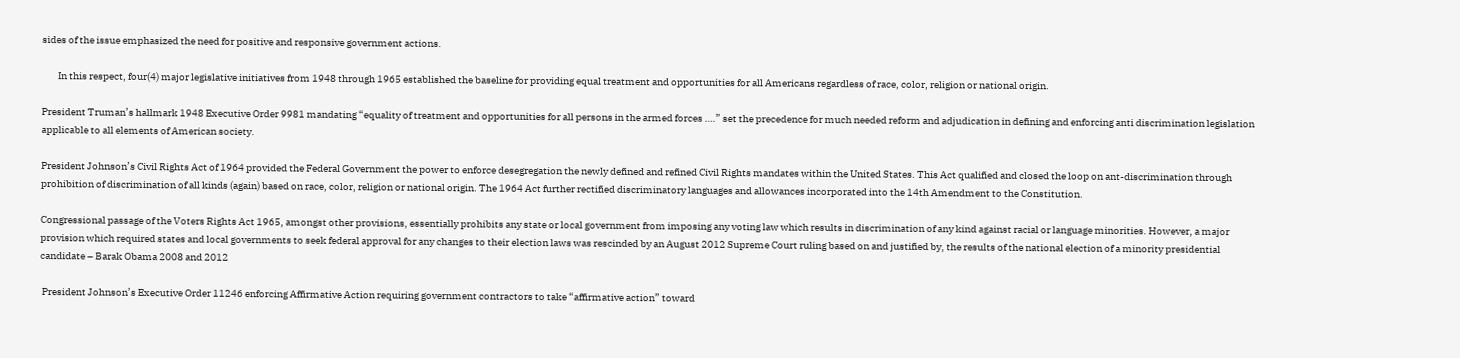sides of the issue emphasized the need for positive and responsive government actions.

        In this respect, four(4) major legislative initiatives from 1948 through 1965 established the baseline for providing equal treatment and opportunities for all Americans regardless of race, color, religion or national origin.

President Truman’s hallmark 1948 Executive Order 9981 mandating “equality of treatment and opportunities for all persons in the armed forces ….” set the precedence for much needed reform and adjudication in defining and enforcing anti discrimination legislation applicable to all elements of American society.

President Johnson’s Civil Rights Act of 1964 provided the Federal Government the power to enforce desegregation the newly defined and refined Civil Rights mandates within the United States. This Act qualified and closed the loop on ant-discrimination through prohibition of discrimination of all kinds (again) based on race, color, religion or national origin. The 1964 Act further rectified discriminatory languages and allowances incorporated into the 14th Amendment to the Constitution.

Congressional passage of the Voters Rights Act 1965, amongst other provisions, essentially prohibits any state or local government from imposing any voting law which results in discrimination of any kind against racial or language minorities. However, a major provision which required states and local governments to seek federal approval for any changes to their election laws was rescinded by an August 2012 Supreme Court ruling based on and justified by, the results of the national election of a minority presidential candidate – Barak Obama 2008 and 2012

 President Johnson’s Executive Order 11246 enforcing Affirmative Action requiring government contractors to take “affirmative action” toward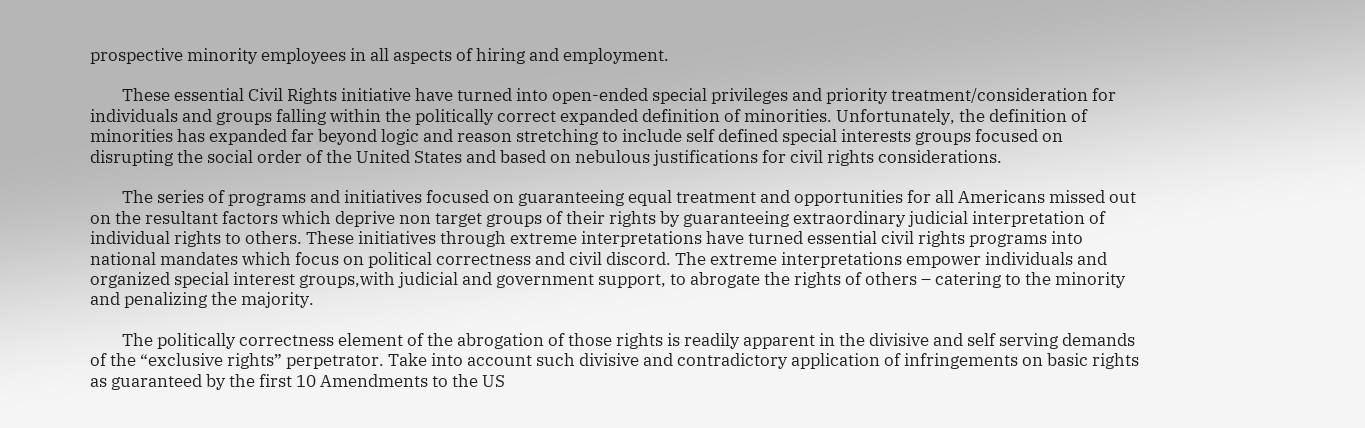prospective minority employees in all aspects of hiring and employment.

        These essential Civil Rights initiative have turned into open-ended special privileges and priority treatment/consideration for individuals and groups falling within the politically correct expanded definition of minorities. Unfortunately, the definition of minorities has expanded far beyond logic and reason stretching to include self defined special interests groups focused on disrupting the social order of the United States and based on nebulous justifications for civil rights considerations.

        The series of programs and initiatives focused on guaranteeing equal treatment and opportunities for all Americans missed out on the resultant factors which deprive non target groups of their rights by guaranteeing extraordinary judicial interpretation of individual rights to others. These initiatives through extreme interpretations have turned essential civil rights programs into national mandates which focus on political correctness and civil discord. The extreme interpretations empower individuals and organized special interest groups,with judicial and government support, to abrogate the rights of others – catering to the minority and penalizing the majority.

        The politically correctness element of the abrogation of those rights is readily apparent in the divisive and self serving demands of the “exclusive rights” perpetrator. Take into account such divisive and contradictory application of infringements on basic rights as guaranteed by the first 10 Amendments to the US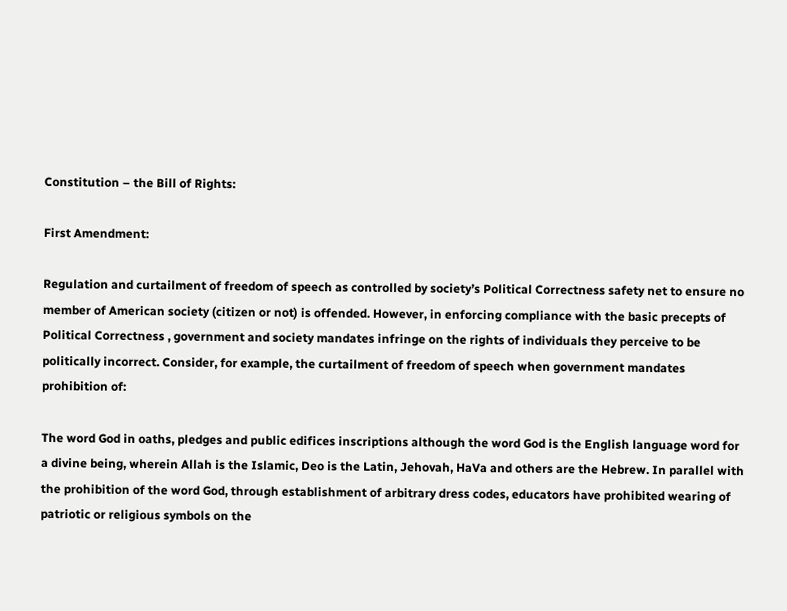Constitution – the Bill of Rights:

First Amendment:

Regulation and curtailment of freedom of speech as controlled by society’s Political Correctness safety net to ensure no member of American society (citizen or not) is offended. However, in enforcing compliance with the basic precepts of Political Correctness , government and society mandates infringe on the rights of individuals they perceive to be politically incorrect. Consider, for example, the curtailment of freedom of speech when government mandates prohibition of:

The word God in oaths, pledges and public edifices inscriptions although the word God is the English language word for a divine being, wherein Allah is the Islamic, Deo is the Latin, Jehovah, HaVa and others are the Hebrew. In parallel with the prohibition of the word God, through establishment of arbitrary dress codes, educators have prohibited wearing of patriotic or religious symbols on the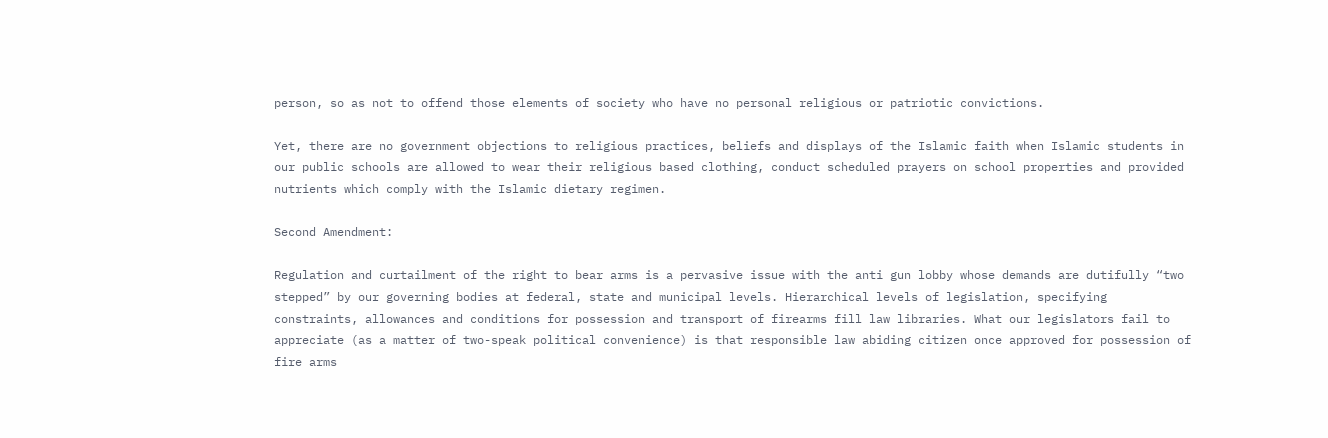person, so as not to offend those elements of society who have no personal religious or patriotic convictions.

Yet, there are no government objections to religious practices, beliefs and displays of the Islamic faith when Islamic students in our public schools are allowed to wear their religious based clothing, conduct scheduled prayers on school properties and provided nutrients which comply with the Islamic dietary regimen.

Second Amendment:

Regulation and curtailment of the right to bear arms is a pervasive issue with the anti gun lobby whose demands are dutifully “two stepped” by our governing bodies at federal, state and municipal levels. Hierarchical levels of legislation, specifying constraints, allowances and conditions for possession and transport of firearms fill law libraries. What our legislators fail to appreciate (as a matter of two-speak political convenience) is that responsible law abiding citizen once approved for possession of fire arms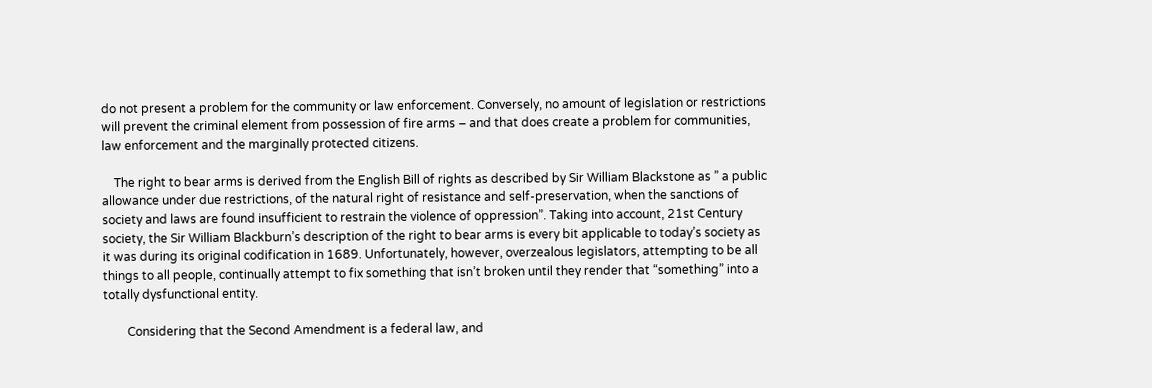do not present a problem for the community or law enforcement. Conversely, no amount of legislation or restrictions will prevent the criminal element from possession of fire arms – and that does create a problem for communities, law enforcement and the marginally protected citizens.

    The right to bear arms is derived from the English Bill of rights as described by Sir William Blackstone as ” a public allowance under due restrictions, of the natural right of resistance and self-preservation, when the sanctions of society and laws are found insufficient to restrain the violence of oppression”. Taking into account, 21st Century society, the Sir William Blackburn’s description of the right to bear arms is every bit applicable to today’s society as it was during its original codification in 1689. Unfortunately, however, overzealous legislators, attempting to be all things to all people, continually attempt to fix something that isn’t broken until they render that “something” into a totally dysfunctional entity.

        Considering that the Second Amendment is a federal law, and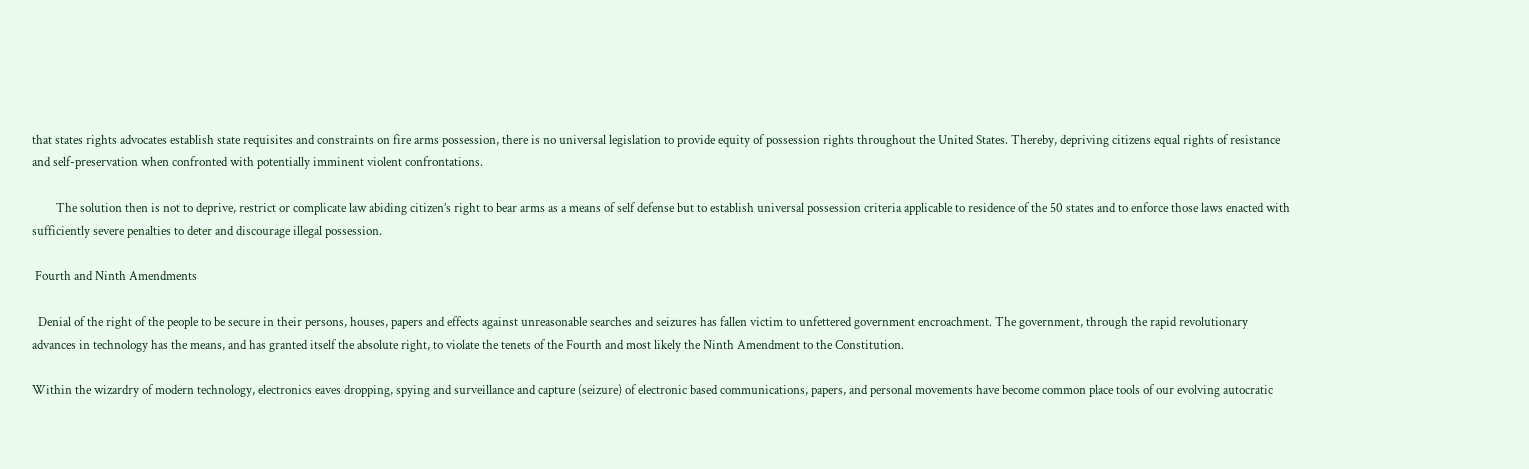that states rights advocates establish state requisites and constraints on fire arms possession, there is no universal legislation to provide equity of possession rights throughout the United States. Thereby, depriving citizens equal rights of resistance and self-preservation when confronted with potentially imminent violent confrontations.

        The solution then is not to deprive, restrict or complicate law abiding citizen’s right to bear arms as a means of self defense but to establish universal possession criteria applicable to residence of the 50 states and to enforce those laws enacted with sufficiently severe penalties to deter and discourage illegal possession.

 Fourth and Ninth Amendments

  Denial of the right of the people to be secure in their persons, houses, papers and effects against unreasonable searches and seizures has fallen victim to unfettered government encroachment. The government, through the rapid revolutionary advances in technology has the means, and has granted itself the absolute right, to violate the tenets of the Fourth and most likely the Ninth Amendment to the Constitution.

Within the wizardry of modern technology, electronics eaves dropping, spying and surveillance and capture (seizure) of electronic based communications, papers, and personal movements have become common place tools of our evolving autocratic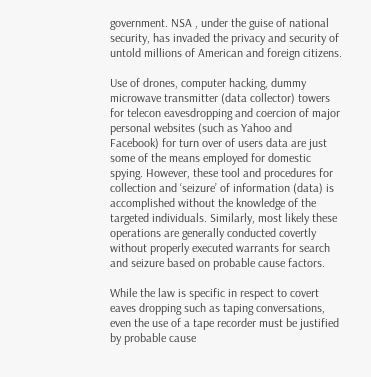government. NSA , under the guise of national security, has invaded the privacy and security of untold millions of American and foreign citizens.

Use of drones, computer hacking, dummy microwave transmitter (data collector) towers for telecon eavesdropping and coercion of major personal websites (such as Yahoo and Facebook) for turn over of users data are just some of the means employed for domestic spying. However, these tool and procedures for collection and ‘seizure’ of information (data) is accomplished without the knowledge of the targeted individuals. Similarly, most likely these operations are generally conducted covertly without properly executed warrants for search and seizure based on probable cause factors.

While the law is specific in respect to covert eaves dropping such as taping conversations, even the use of a tape recorder must be justified by probable cause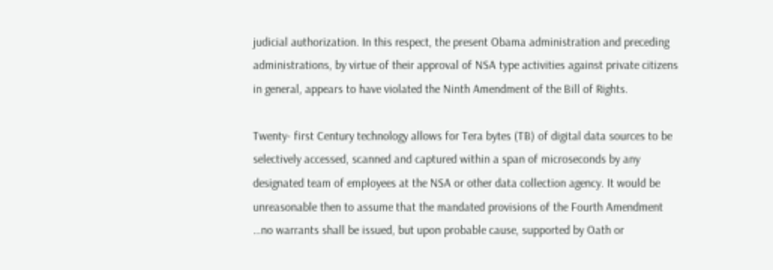judicial authorization. In this respect, the present Obama administration and preceding administrations, by virtue of their approval of NSA type activities against private citizens in general, appears to have violated the Ninth Amendment of the Bill of Rights.

Twenty- first Century technology allows for Tera bytes (TB) of digital data sources to be selectively accessed, scanned and captured within a span of microseconds by any designated team of employees at the NSA or other data collection agency. It would be unreasonable then to assume that the mandated provisions of the Fourth Amendment …no warrants shall be issued, but upon probable cause, supported by Oath or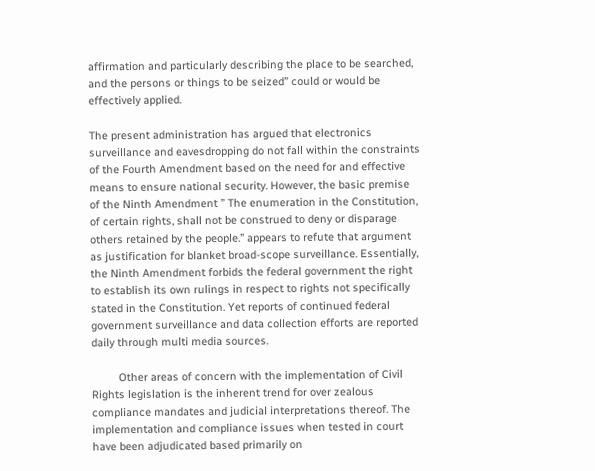affirmation and particularly describing the place to be searched, and the persons or things to be seized” could or would be effectively applied.

The present administration has argued that electronics surveillance and eavesdropping do not fall within the constraints of the Fourth Amendment based on the need for and effective means to ensure national security. However, the basic premise of the Ninth Amendment ” The enumeration in the Constitution, of certain rights, shall not be construed to deny or disparage others retained by the people.” appears to refute that argument as justification for blanket broad-scope surveillance. Essentially, the Ninth Amendment forbids the federal government the right to establish its own rulings in respect to rights not specifically stated in the Constitution. Yet reports of continued federal government surveillance and data collection efforts are reported daily through multi media sources.

         Other areas of concern with the implementation of Civil Rights legislation is the inherent trend for over zealous compliance mandates and judicial interpretations thereof. The implementation and compliance issues when tested in court have been adjudicated based primarily on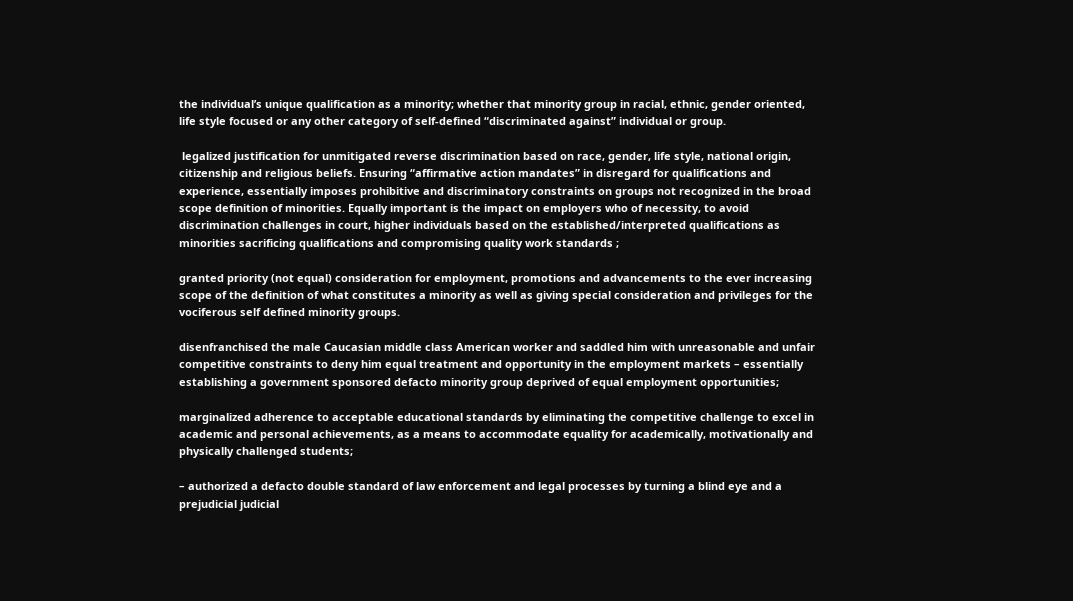the individual’s unique qualification as a minority; whether that minority group in racial, ethnic, gender oriented, life style focused or any other category of self-defined “discriminated against” individual or group.

 legalized justification for unmitigated reverse discrimination based on race, gender, life style, national origin, citizenship and religious beliefs. Ensuring “affirmative action mandates” in disregard for qualifications and experience, essentially imposes prohibitive and discriminatory constraints on groups not recognized in the broad scope definition of minorities. Equally important is the impact on employers who of necessity, to avoid discrimination challenges in court, higher individuals based on the established/interpreted qualifications as minorities sacrificing qualifications and compromising quality work standards ;

granted priority (not equal) consideration for employment, promotions and advancements to the ever increasing scope of the definition of what constitutes a minority as well as giving special consideration and privileges for the vociferous self defined minority groups.

disenfranchised the male Caucasian middle class American worker and saddled him with unreasonable and unfair competitive constraints to deny him equal treatment and opportunity in the employment markets – essentially establishing a government sponsored defacto minority group deprived of equal employment opportunities;

marginalized adherence to acceptable educational standards by eliminating the competitive challenge to excel in academic and personal achievements, as a means to accommodate equality for academically, motivationally and physically challenged students;

– authorized a defacto double standard of law enforcement and legal processes by turning a blind eye and a prejudicial judicial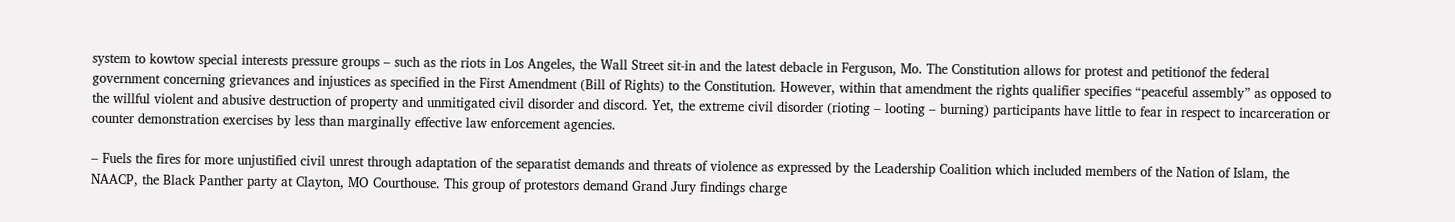system to kowtow special interests pressure groups – such as the riots in Los Angeles, the Wall Street sit-in and the latest debacle in Ferguson, Mo. The Constitution allows for protest and petitionof the federal government concerning grievances and injustices as specified in the First Amendment (Bill of Rights) to the Constitution. However, within that amendment the rights qualifier specifies “peaceful assembly” as opposed to the willful violent and abusive destruction of property and unmitigated civil disorder and discord. Yet, the extreme civil disorder (rioting – looting – burning) participants have little to fear in respect to incarceration or counter demonstration exercises by less than marginally effective law enforcement agencies.

– Fuels the fires for more unjustified civil unrest through adaptation of the separatist demands and threats of violence as expressed by the Leadership Coalition which included members of the Nation of Islam, the NAACP, the Black Panther party at Clayton, MO Courthouse. This group of protestors demand Grand Jury findings charge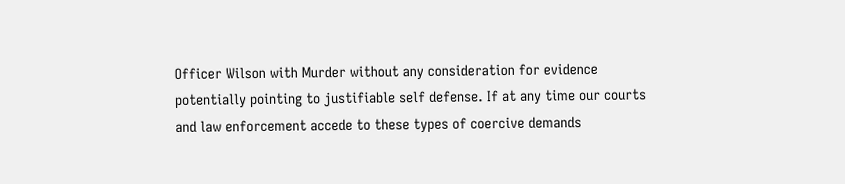Officer Wilson with Murder without any consideration for evidence potentially pointing to justifiable self defense. If at any time our courts and law enforcement accede to these types of coercive demands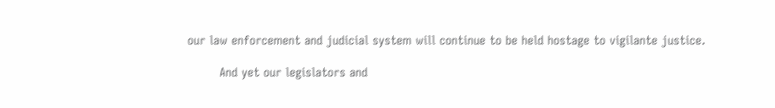our law enforcement and judicial system will continue to be held hostage to vigilante justice.

        And yet our legislators and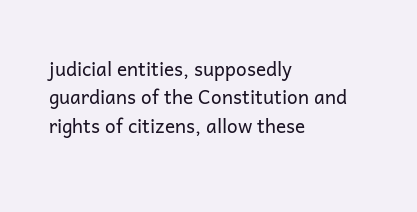judicial entities, supposedly guardians of the Constitution and rights of citizens, allow these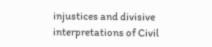injustices and divisive interpretations of Civil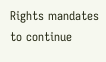Rights mandates to continue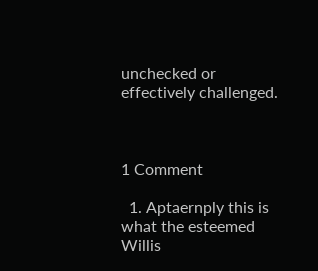unchecked or effectively challenged.



1 Comment

  1. Aptaernply this is what the esteemed Willis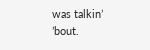was talkin’ ’bout.